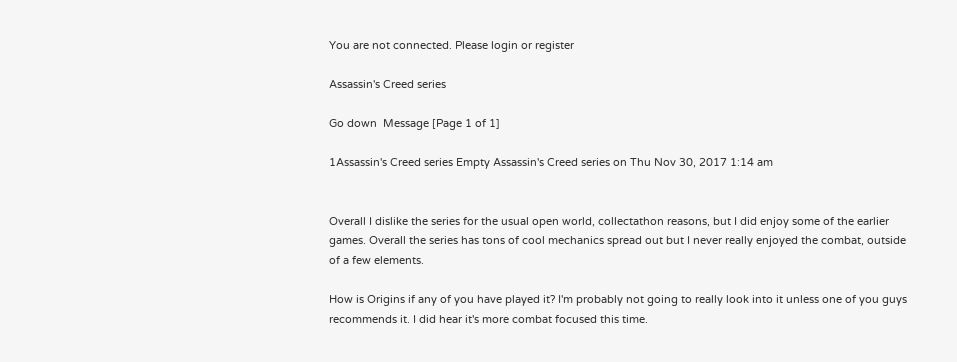You are not connected. Please login or register

Assassin's Creed series

Go down  Message [Page 1 of 1]

1Assassin's Creed series Empty Assassin's Creed series on Thu Nov 30, 2017 1:14 am


Overall I dislike the series for the usual open world, collectathon reasons, but I did enjoy some of the earlier games. Overall the series has tons of cool mechanics spread out but I never really enjoyed the combat, outside of a few elements.

How is Origins if any of you have played it? I'm probably not going to really look into it unless one of you guys recommends it. I did hear it's more combat focused this time.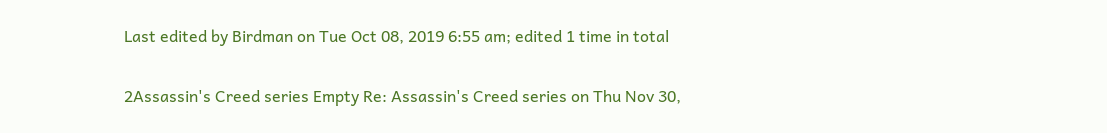Last edited by Birdman on Tue Oct 08, 2019 6:55 am; edited 1 time in total

2Assassin's Creed series Empty Re: Assassin's Creed series on Thu Nov 30,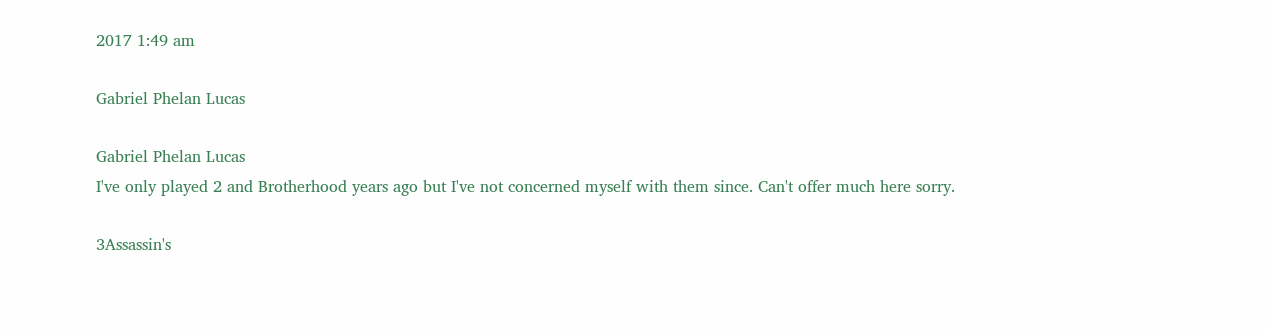2017 1:49 am

Gabriel Phelan Lucas

Gabriel Phelan Lucas
I've only played 2 and Brotherhood years ago but I've not concerned myself with them since. Can't offer much here sorry.

3Assassin's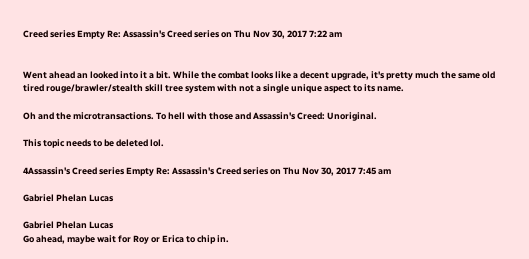Creed series Empty Re: Assassin's Creed series on Thu Nov 30, 2017 7:22 am


Went ahead an looked into it a bit. While the combat looks like a decent upgrade, it's pretty much the same old tired rouge/brawler/stealth skill tree system with not a single unique aspect to its name.

Oh and the microtransactions. To hell with those and Assassin's Creed: Unoriginal.

This topic needs to be deleted lol.

4Assassin's Creed series Empty Re: Assassin's Creed series on Thu Nov 30, 2017 7:45 am

Gabriel Phelan Lucas

Gabriel Phelan Lucas
Go ahead, maybe wait for Roy or Erica to chip in.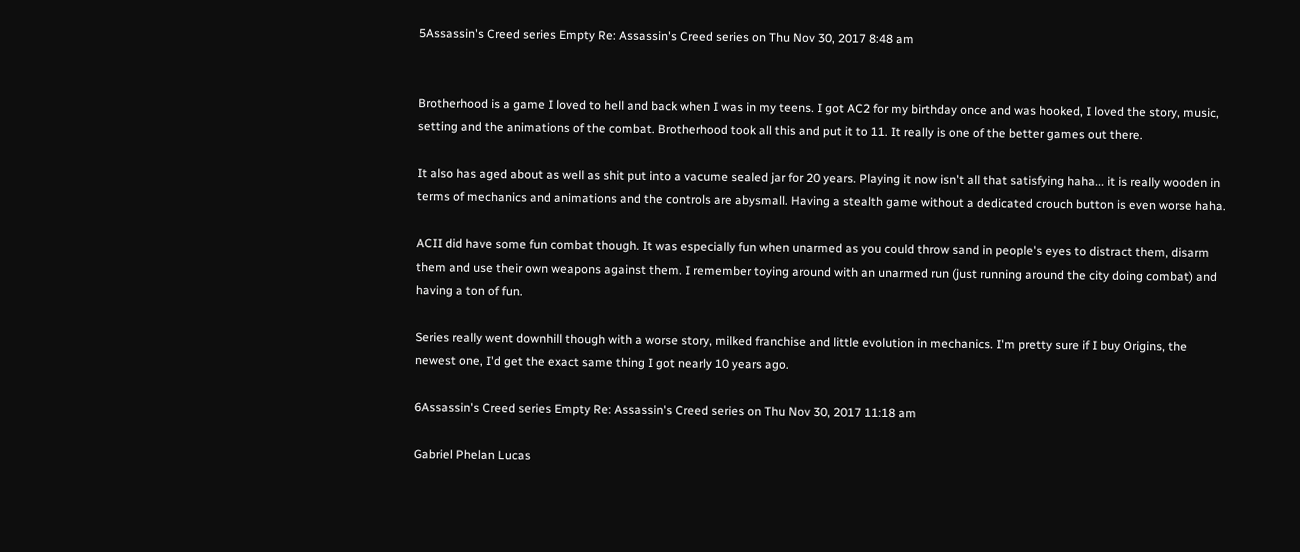5Assassin's Creed series Empty Re: Assassin's Creed series on Thu Nov 30, 2017 8:48 am


Brotherhood is a game I loved to hell and back when I was in my teens. I got AC2 for my birthday once and was hooked, I loved the story, music, setting and the animations of the combat. Brotherhood took all this and put it to 11. It really is one of the better games out there.

It also has aged about as well as shit put into a vacume sealed jar for 20 years. Playing it now isn't all that satisfying haha... it is really wooden in terms of mechanics and animations and the controls are abysmall. Having a stealth game without a dedicated crouch button is even worse haha.

ACII did have some fun combat though. It was especially fun when unarmed as you could throw sand in people's eyes to distract them, disarm them and use their own weapons against them. I remember toying around with an unarmed run (just running around the city doing combat) and having a ton of fun.

Series really went downhill though with a worse story, milked franchise and little evolution in mechanics. I'm pretty sure if I buy Origins, the newest one, I'd get the exact same thing I got nearly 10 years ago.

6Assassin's Creed series Empty Re: Assassin's Creed series on Thu Nov 30, 2017 11:18 am

Gabriel Phelan Lucas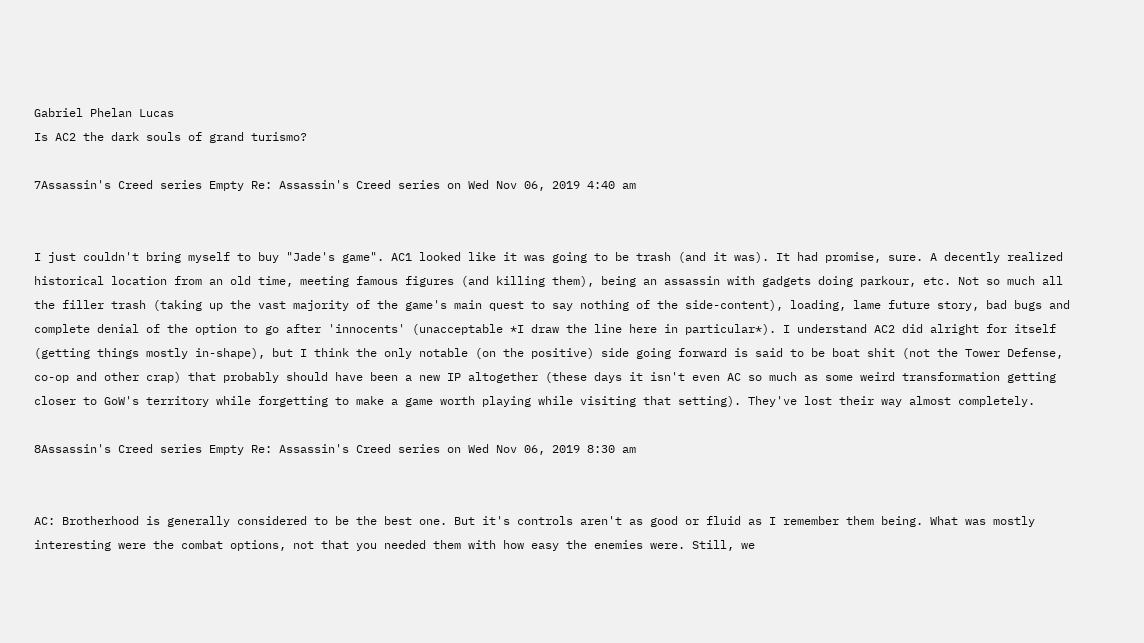Gabriel Phelan Lucas
Is AC2 the dark souls of grand turismo?

7Assassin's Creed series Empty Re: Assassin's Creed series on Wed Nov 06, 2019 4:40 am


I just couldn't bring myself to buy "Jade's game". AC1 looked like it was going to be trash (and it was). It had promise, sure. A decently realized historical location from an old time, meeting famous figures (and killing them), being an assassin with gadgets doing parkour, etc. Not so much all the filler trash (taking up the vast majority of the game's main quest to say nothing of the side-content), loading, lame future story, bad bugs and complete denial of the option to go after 'innocents' (unacceptable *I draw the line here in particular*). I understand AC2 did alright for itself (getting things mostly in-shape), but I think the only notable (on the positive) side going forward is said to be boat shit (not the Tower Defense, co-op and other crap) that probably should have been a new IP altogether (these days it isn't even AC so much as some weird transformation getting closer to GoW's territory while forgetting to make a game worth playing while visiting that setting). They've lost their way almost completely.

8Assassin's Creed series Empty Re: Assassin's Creed series on Wed Nov 06, 2019 8:30 am


AC: Brotherhood is generally considered to be the best one. But it's controls aren't as good or fluid as I remember them being. What was mostly interesting were the combat options, not that you needed them with how easy the enemies were. Still, we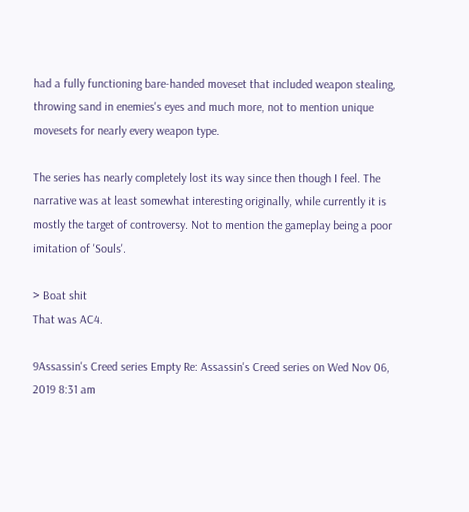had a fully functioning bare-handed moveset that included weapon stealing, throwing sand in enemies's eyes and much more, not to mention unique movesets for nearly every weapon type.

The series has nearly completely lost its way since then though I feel. The narrative was at least somewhat interesting originally, while currently it is mostly the target of controversy. Not to mention the gameplay being a poor imitation of 'Souls'.

> Boat shit
That was AC4.

9Assassin's Creed series Empty Re: Assassin's Creed series on Wed Nov 06, 2019 8:31 am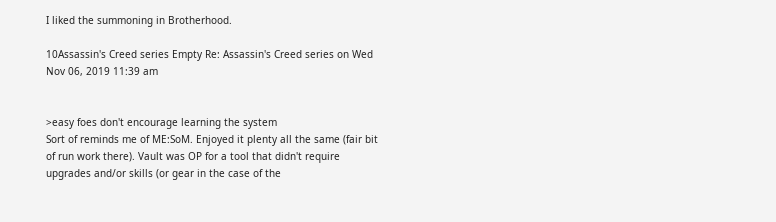I liked the summoning in Brotherhood.

10Assassin's Creed series Empty Re: Assassin's Creed series on Wed Nov 06, 2019 11:39 am


>easy foes don't encourage learning the system
Sort of reminds me of ME:SoM. Enjoyed it plenty all the same (fair bit of run work there). Vault was OP for a tool that didn't require upgrades and/or skills (or gear in the case of the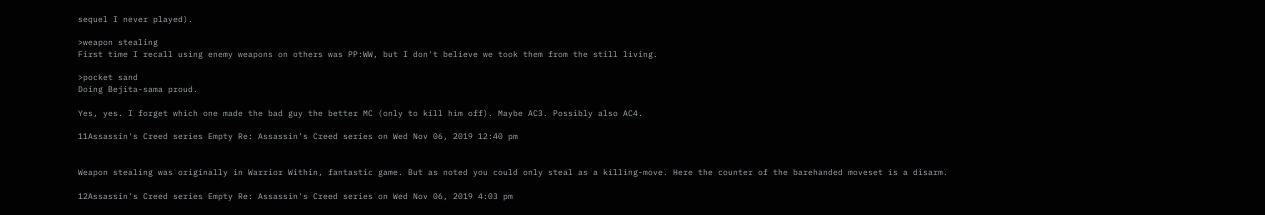sequel I never played).

>weapon stealing
First time I recall using enemy weapons on others was PP:WW, but I don't believe we took them from the still living.

>pocket sand
Doing Bejita-sama proud.

Yes, yes. I forget which one made the bad guy the better MC (only to kill him off). Maybe AC3. Possibly also AC4.

11Assassin's Creed series Empty Re: Assassin's Creed series on Wed Nov 06, 2019 12:40 pm


Weapon stealing was originally in Warrior Within, fantastic game. But as noted you could only steal as a killing-move. Here the counter of the barehanded moveset is a disarm.

12Assassin's Creed series Empty Re: Assassin's Creed series on Wed Nov 06, 2019 4:03 pm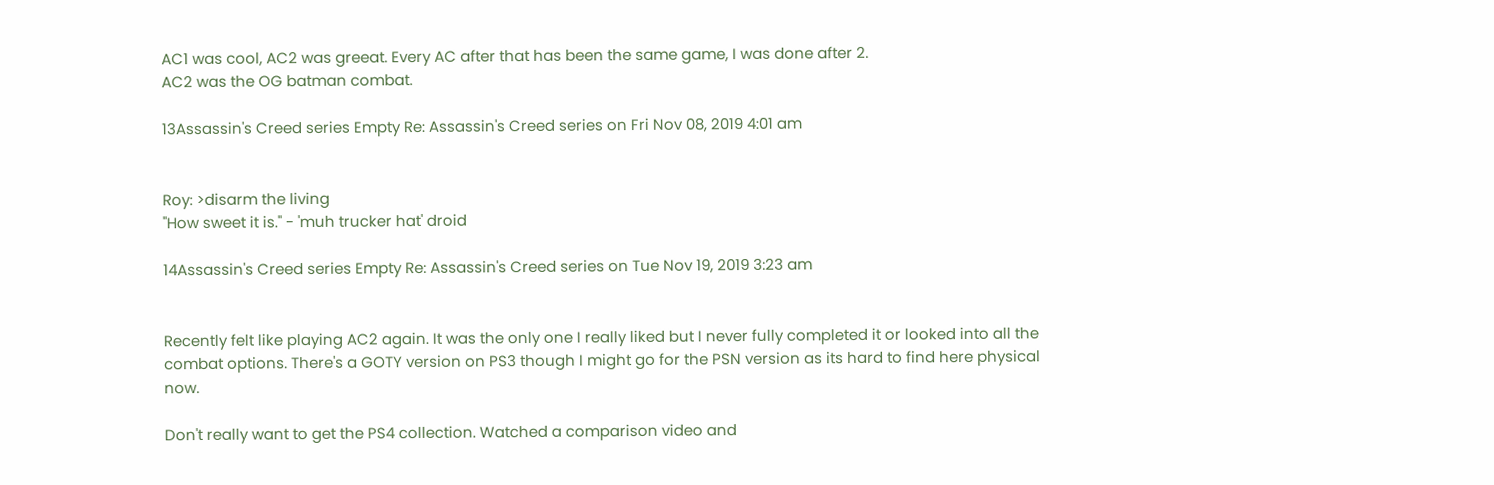AC1 was cool, AC2 was greeat. Every AC after that has been the same game, I was done after 2.
AC2 was the OG batman combat.

13Assassin's Creed series Empty Re: Assassin's Creed series on Fri Nov 08, 2019 4:01 am


Roy: >disarm the living
"How sweet it is." - 'muh trucker hat' droid

14Assassin's Creed series Empty Re: Assassin's Creed series on Tue Nov 19, 2019 3:23 am


Recently felt like playing AC2 again. It was the only one I really liked but I never fully completed it or looked into all the combat options. There's a GOTY version on PS3 though I might go for the PSN version as its hard to find here physical now.

Don't really want to get the PS4 collection. Watched a comparison video and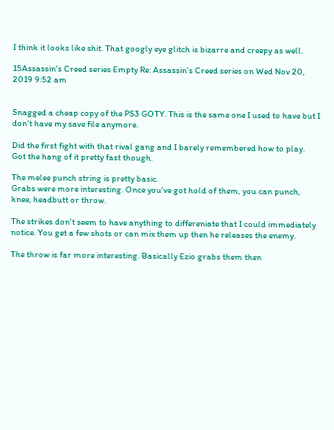I think it looks like shit. That googly eye glitch is bizarre and creepy as well.

15Assassin's Creed series Empty Re: Assassin's Creed series on Wed Nov 20, 2019 9:52 am


Snagged a cheap copy of the PS3 GOTY. This is the same one I used to have but I don't have my save file anymore.

Did the first fight with that rival gang and I barely remembered how to play. Got the hang of it pretty fast though.

The melee punch string is pretty basic.
Grabs were more interesting. Once you've got hold of them, you can punch, knee, headbutt or throw.

The strikes don't seem to have anything to differeniate that I could immediately notice. You get a few shots or can mix them up then he releases the enemy.

The throw is far more interesting. Basically Ezio grabs them then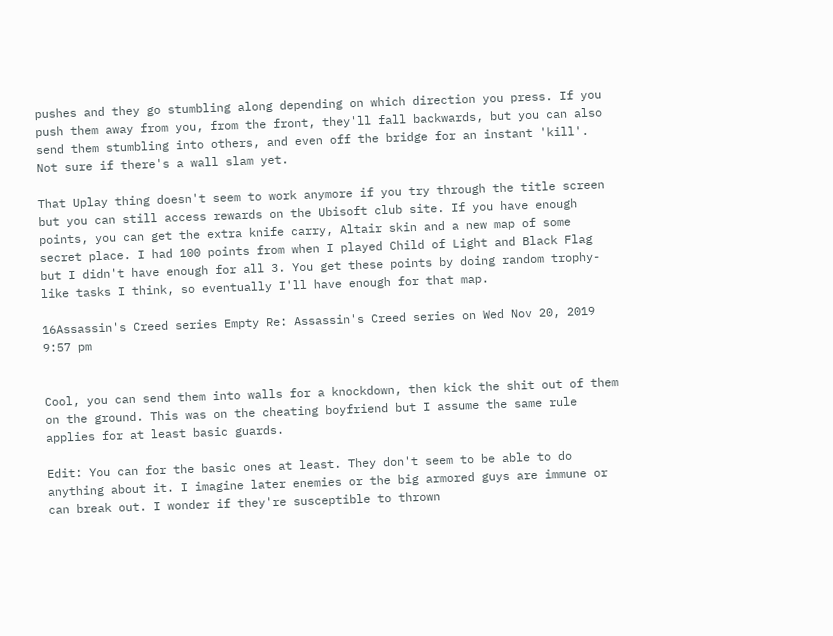pushes and they go stumbling along depending on which direction you press. If you push them away from you, from the front, they'll fall backwards, but you can also send them stumbling into others, and even off the bridge for an instant 'kill'. Not sure if there's a wall slam yet.

That Uplay thing doesn't seem to work anymore if you try through the title screen but you can still access rewards on the Ubisoft club site. If you have enough points, you can get the extra knife carry, Altair skin and a new map of some secret place. I had 100 points from when I played Child of Light and Black Flag but I didn't have enough for all 3. You get these points by doing random trophy-like tasks I think, so eventually I'll have enough for that map.

16Assassin's Creed series Empty Re: Assassin's Creed series on Wed Nov 20, 2019 9:57 pm


Cool, you can send them into walls for a knockdown, then kick the shit out of them on the ground. This was on the cheating boyfriend but I assume the same rule applies for at least basic guards.

Edit: You can for the basic ones at least. They don't seem to be able to do anything about it. I imagine later enemies or the big armored guys are immune or can break out. I wonder if they're susceptible to thrown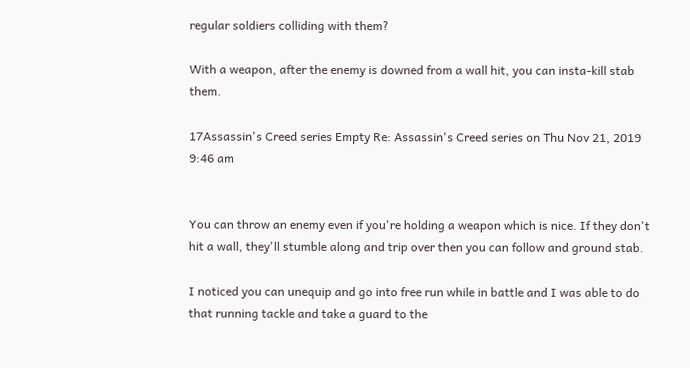regular soldiers colliding with them?

With a weapon, after the enemy is downed from a wall hit, you can insta-kill stab them.

17Assassin's Creed series Empty Re: Assassin's Creed series on Thu Nov 21, 2019 9:46 am


You can throw an enemy even if you're holding a weapon which is nice. If they don't hit a wall, they'll stumble along and trip over then you can follow and ground stab.

I noticed you can unequip and go into free run while in battle and I was able to do that running tackle and take a guard to the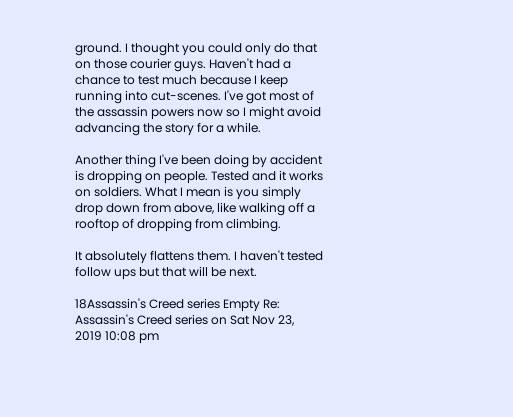ground. I thought you could only do that on those courier guys. Haven't had a chance to test much because I keep running into cut-scenes. I've got most of the assassin powers now so I might avoid advancing the story for a while.

Another thing I've been doing by accident is dropping on people. Tested and it works on soldiers. What I mean is you simply drop down from above, like walking off a rooftop of dropping from climbing.

It absolutely flattens them. I haven't tested follow ups but that will be next.

18Assassin's Creed series Empty Re: Assassin's Creed series on Sat Nov 23, 2019 10:08 pm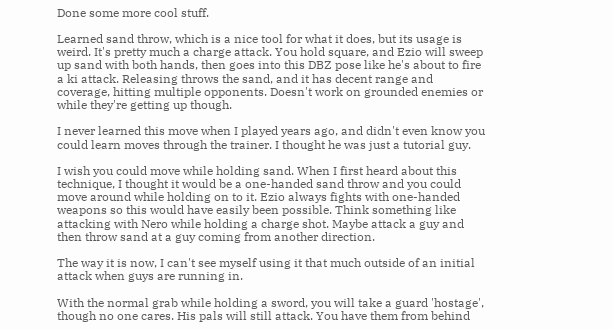Done some more cool stuff.

Learned sand throw, which is a nice tool for what it does, but its usage is weird. It's pretty much a charge attack. You hold square, and Ezio will sweep up sand with both hands, then goes into this DBZ pose like he's about to fire a ki attack. Releasing throws the sand, and it has decent range and coverage, hitting multiple opponents. Doesn't work on grounded enemies or while they're getting up though.

I never learned this move when I played years ago, and didn't even know you could learn moves through the trainer. I thought he was just a tutorial guy.

I wish you could move while holding sand. When I first heard about this technique, I thought it would be a one-handed sand throw and you could move around while holding on to it. Ezio always fights with one-handed weapons so this would have easily been possible. Think something like attacking with Nero while holding a charge shot. Maybe attack a guy and then throw sand at a guy coming from another direction.

The way it is now, I can't see myself using it that much outside of an initial attack when guys are running in.

With the normal grab while holding a sword, you will take a guard 'hostage', though no one cares. His pals will still attack. You have them from behind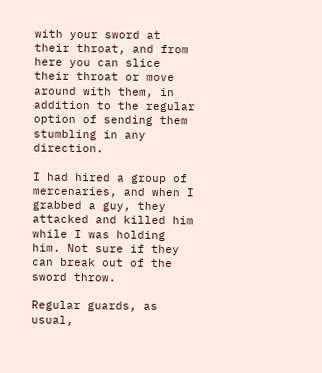with your sword at their throat, and from here you can slice their throat or move around with them, in addition to the regular option of sending them stumbling in any direction.

I had hired a group of mercenaries, and when I grabbed a guy, they attacked and killed him while I was holding him. Not sure if they can break out of the sword throw.

Regular guards, as usual,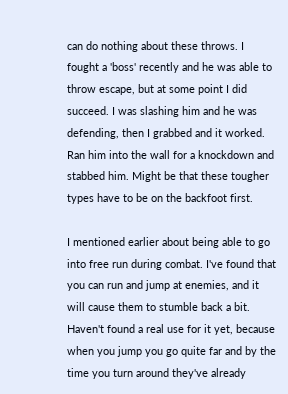can do nothing about these throws. I fought a 'boss' recently and he was able to throw escape, but at some point I did succeed. I was slashing him and he was defending, then I grabbed and it worked. Ran him into the wall for a knockdown and stabbed him. Might be that these tougher types have to be on the backfoot first.

I mentioned earlier about being able to go into free run during combat. I've found that you can run and jump at enemies, and it will cause them to stumble back a bit. Haven't found a real use for it yet, because when you jump you go quite far and by the time you turn around they've already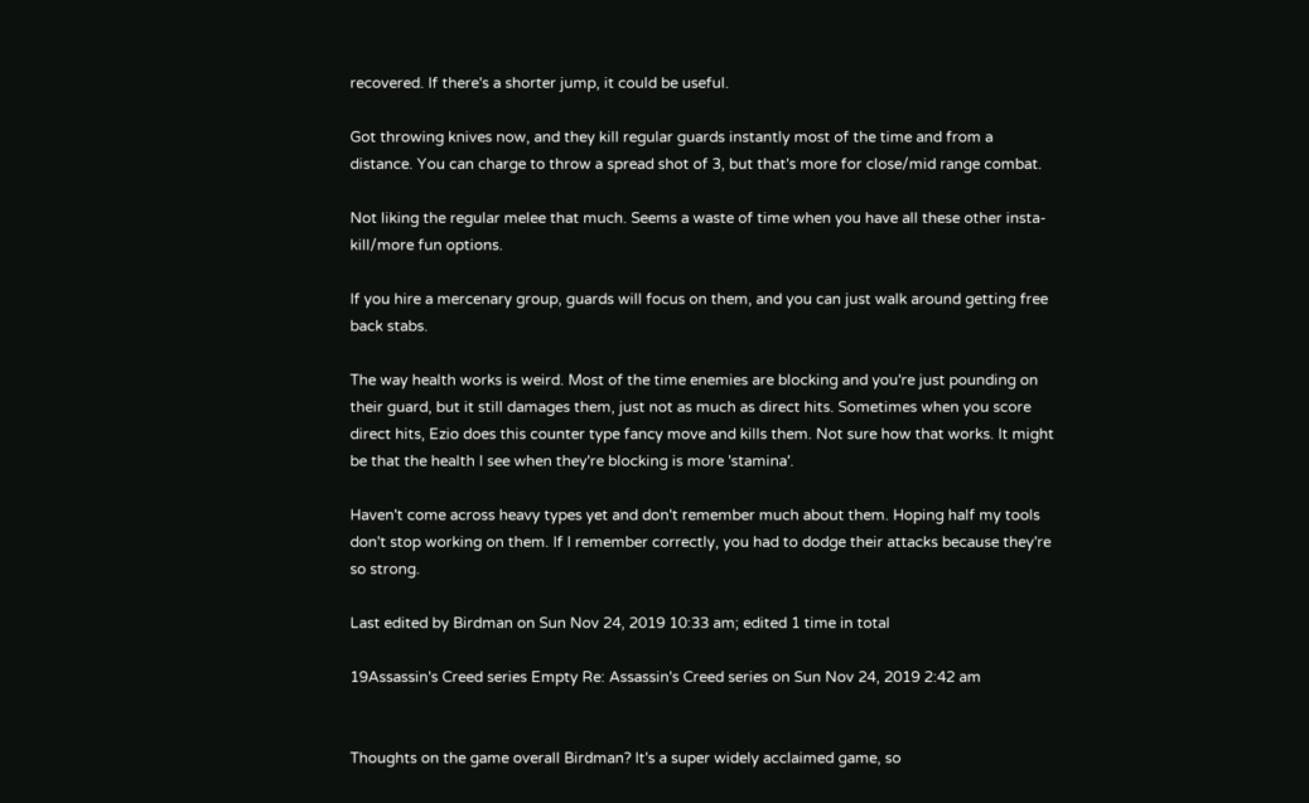recovered. If there's a shorter jump, it could be useful.

Got throwing knives now, and they kill regular guards instantly most of the time and from a distance. You can charge to throw a spread shot of 3, but that's more for close/mid range combat.

Not liking the regular melee that much. Seems a waste of time when you have all these other insta-kill/more fun options.

If you hire a mercenary group, guards will focus on them, and you can just walk around getting free back stabs.

The way health works is weird. Most of the time enemies are blocking and you're just pounding on their guard, but it still damages them, just not as much as direct hits. Sometimes when you score direct hits, Ezio does this counter type fancy move and kills them. Not sure how that works. It might be that the health I see when they're blocking is more 'stamina'.

Haven't come across heavy types yet and don't remember much about them. Hoping half my tools don't stop working on them. If I remember correctly, you had to dodge their attacks because they're so strong.

Last edited by Birdman on Sun Nov 24, 2019 10:33 am; edited 1 time in total

19Assassin's Creed series Empty Re: Assassin's Creed series on Sun Nov 24, 2019 2:42 am


Thoughts on the game overall Birdman? It's a super widely acclaimed game, so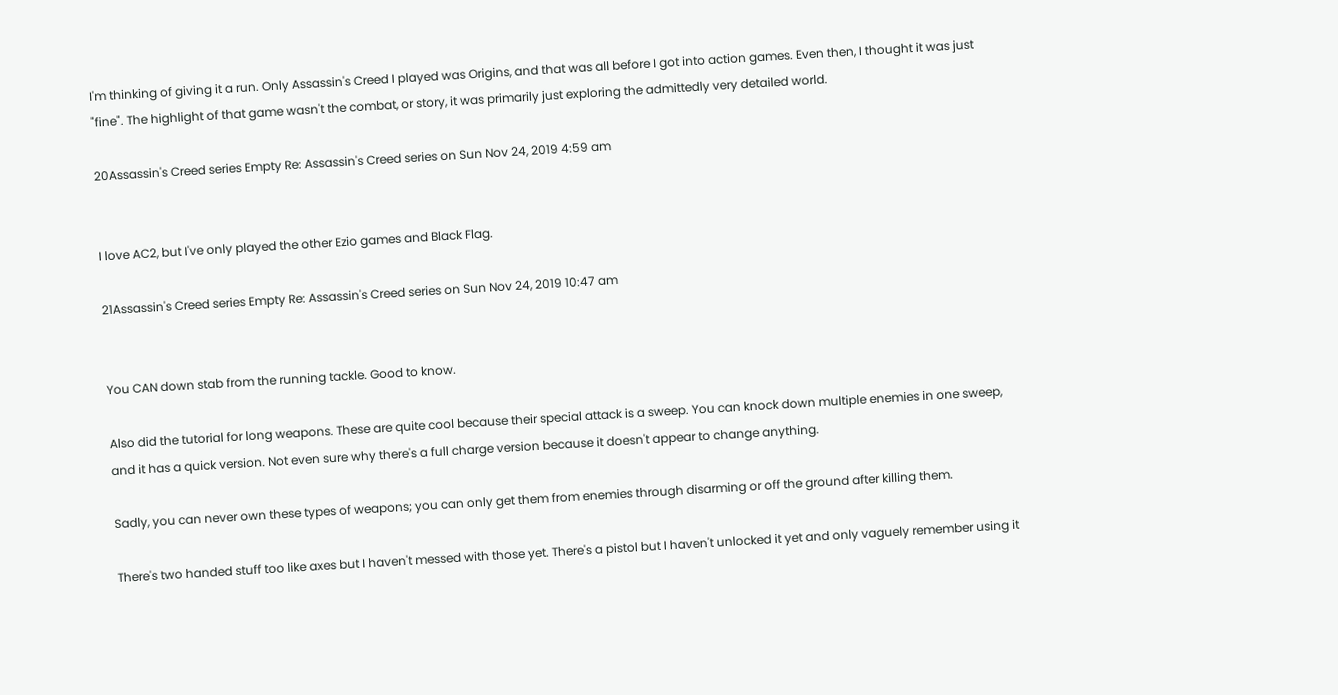I'm thinking of giving it a run. Only Assassin's Creed I played was Origins, and that was all before I got into action games. Even then, I thought it was just "fine". The highlight of that game wasn't the combat, or story, it was primarily just exploring the admittedly very detailed world.

20Assassin's Creed series Empty Re: Assassin's Creed series on Sun Nov 24, 2019 4:59 am


I love AC2, but I've only played the other Ezio games and Black Flag.

21Assassin's Creed series Empty Re: Assassin's Creed series on Sun Nov 24, 2019 10:47 am


You CAN down stab from the running tackle. Good to know.

Also did the tutorial for long weapons. These are quite cool because their special attack is a sweep. You can knock down multiple enemies in one sweep, and it has a quick version. Not even sure why there's a full charge version because it doesn't appear to change anything.

Sadly, you can never own these types of weapons; you can only get them from enemies through disarming or off the ground after killing them.

There's two handed stuff too like axes but I haven't messed with those yet. There's a pistol but I haven't unlocked it yet and only vaguely remember using it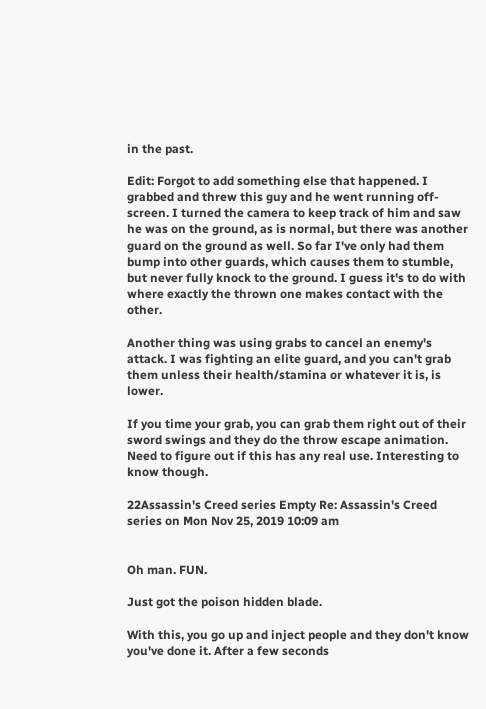in the past.

Edit: Forgot to add something else that happened. I grabbed and threw this guy and he went running off-screen. I turned the camera to keep track of him and saw he was on the ground, as is normal, but there was another guard on the ground as well. So far I've only had them bump into other guards, which causes them to stumble, but never fully knock to the ground. I guess it's to do with where exactly the thrown one makes contact with the other.

Another thing was using grabs to cancel an enemy's attack. I was fighting an elite guard, and you can't grab them unless their health/stamina or whatever it is, is lower.

If you time your grab, you can grab them right out of their sword swings and they do the throw escape animation. Need to figure out if this has any real use. Interesting to know though.

22Assassin's Creed series Empty Re: Assassin's Creed series on Mon Nov 25, 2019 10:09 am


Oh man. FUN.

Just got the poison hidden blade.

With this, you go up and inject people and they don't know you've done it. After a few seconds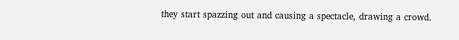they start spazzing out and causing a spectacle, drawing a crowd.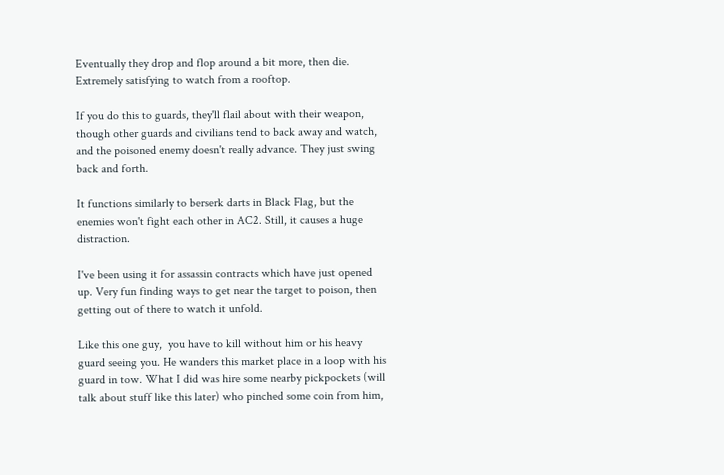Eventually they drop and flop around a bit more, then die. Extremely satisfying to watch from a rooftop.

If you do this to guards, they'll flail about with their weapon, though other guards and civilians tend to back away and watch, and the poisoned enemy doesn't really advance. They just swing back and forth.

It functions similarly to berserk darts in Black Flag, but the enemies won't fight each other in AC2. Still, it causes a huge distraction.

I've been using it for assassin contracts which have just opened up. Very fun finding ways to get near the target to poison, then getting out of there to watch it unfold.

Like this one guy,  you have to kill without him or his heavy guard seeing you. He wanders this market place in a loop with his guard in tow. What I did was hire some nearby pickpockets (will talk about stuff like this later) who pinched some coin from him,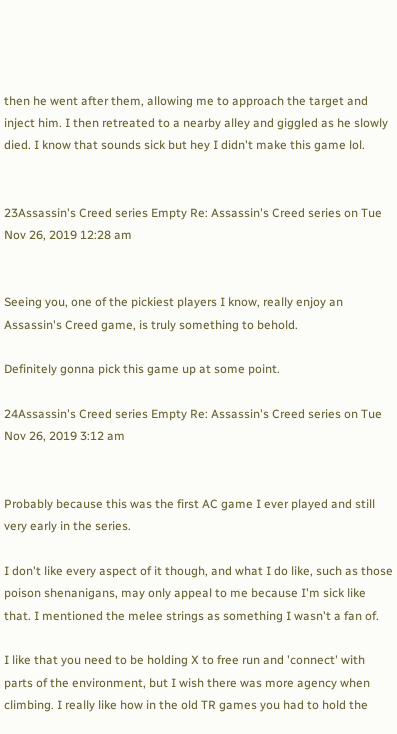then he went after them, allowing me to approach the target and inject him. I then retreated to a nearby alley and giggled as he slowly died. I know that sounds sick but hey I didn't make this game lol.


23Assassin's Creed series Empty Re: Assassin's Creed series on Tue Nov 26, 2019 12:28 am


Seeing you, one of the pickiest players I know, really enjoy an Assassin's Creed game, is truly something to behold.

Definitely gonna pick this game up at some point.

24Assassin's Creed series Empty Re: Assassin's Creed series on Tue Nov 26, 2019 3:12 am


Probably because this was the first AC game I ever played and still very early in the series.

I don't like every aspect of it though, and what I do like, such as those poison shenanigans, may only appeal to me because I'm sick like that. I mentioned the melee strings as something I wasn't a fan of.

I like that you need to be holding X to free run and 'connect' with parts of the environment, but I wish there was more agency when climbing. I really like how in the old TR games you had to hold the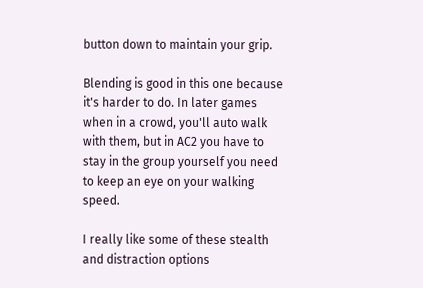button down to maintain your grip.

Blending is good in this one because it's harder to do. In later games when in a crowd, you'll auto walk with them, but in AC2 you have to stay in the group yourself you need to keep an eye on your walking speed.

I really like some of these stealth and distraction options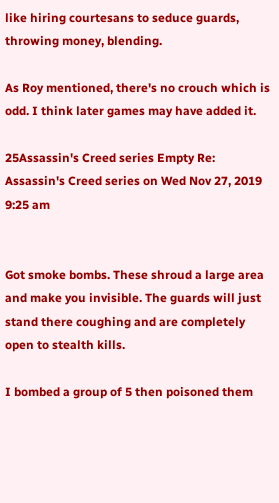like hiring courtesans to seduce guards, throwing money, blending.

As Roy mentioned, there's no crouch which is odd. I think later games may have added it.

25Assassin's Creed series Empty Re: Assassin's Creed series on Wed Nov 27, 2019 9:25 am


Got smoke bombs. These shroud a large area and make you invisible. The guards will just stand there coughing and are completely open to stealth kills.

I bombed a group of 5 then poisoned them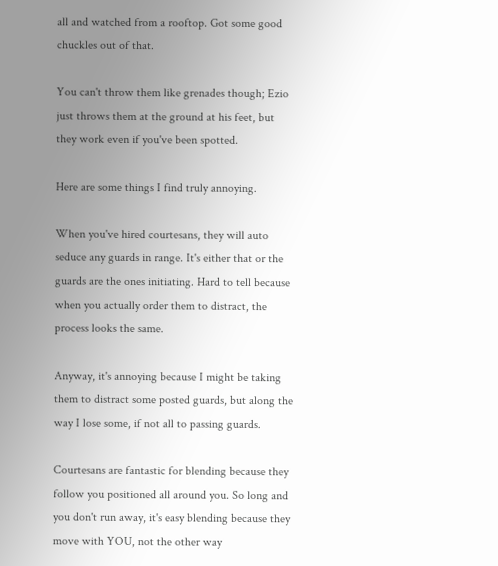all and watched from a rooftop. Got some good chuckles out of that.

You can't throw them like grenades though; Ezio just throws them at the ground at his feet, but they work even if you've been spotted.

Here are some things I find truly annoying.

When you've hired courtesans, they will auto seduce any guards in range. It's either that or the guards are the ones initiating. Hard to tell because when you actually order them to distract, the process looks the same.

Anyway, it's annoying because I might be taking them to distract some posted guards, but along the way I lose some, if not all to passing guards.

Courtesans are fantastic for blending because they follow you positioned all around you. So long and you don't run away, it's easy blending because they move with YOU, not the other way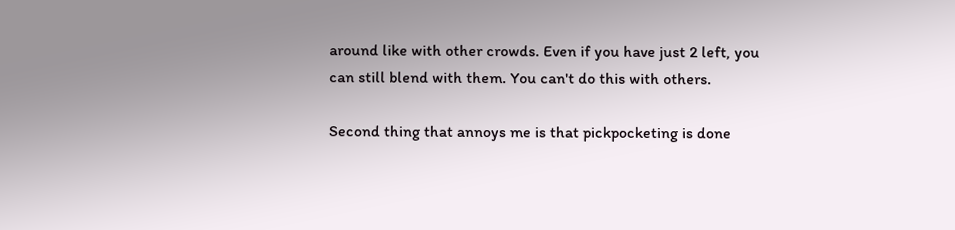around like with other crowds. Even if you have just 2 left, you can still blend with them. You can't do this with others.

Second thing that annoys me is that pickpocketing is done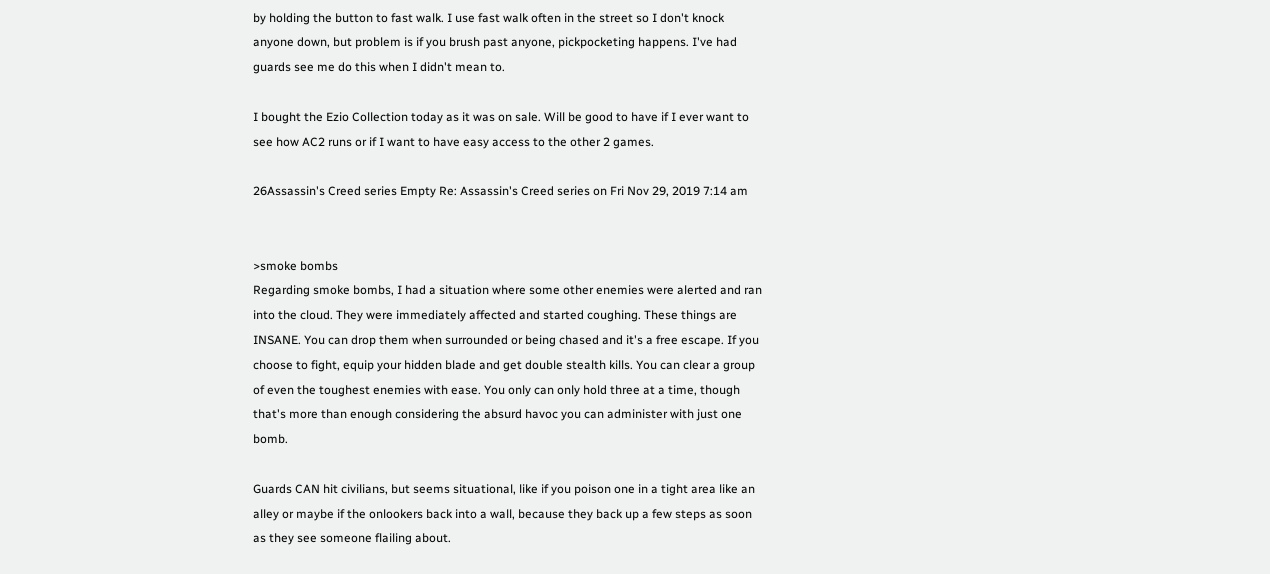by holding the button to fast walk. I use fast walk often in the street so I don't knock anyone down, but problem is if you brush past anyone, pickpocketing happens. I've had guards see me do this when I didn't mean to.

I bought the Ezio Collection today as it was on sale. Will be good to have if I ever want to see how AC2 runs or if I want to have easy access to the other 2 games.

26Assassin's Creed series Empty Re: Assassin's Creed series on Fri Nov 29, 2019 7:14 am


>smoke bombs
Regarding smoke bombs, I had a situation where some other enemies were alerted and ran into the cloud. They were immediately affected and started coughing. These things are INSANE. You can drop them when surrounded or being chased and it's a free escape. If you choose to fight, equip your hidden blade and get double stealth kills. You can clear a group of even the toughest enemies with ease. You only can only hold three at a time, though that's more than enough considering the absurd havoc you can administer with just one bomb.

Guards CAN hit civilians, but seems situational, like if you poison one in a tight area like an alley or maybe if the onlookers back into a wall, because they back up a few steps as soon as they see someone flailing about.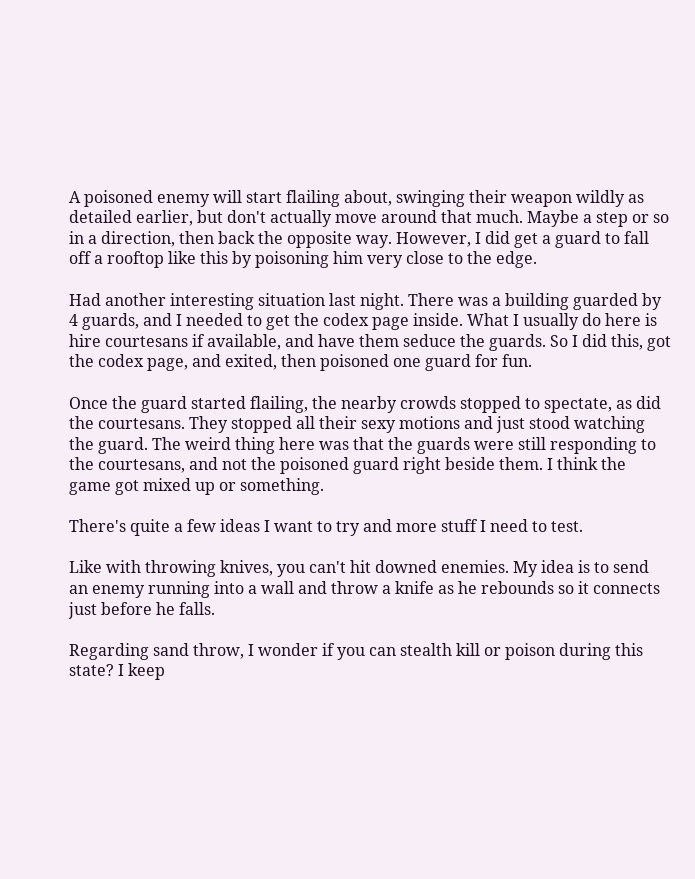A poisoned enemy will start flailing about, swinging their weapon wildly as detailed earlier, but don't actually move around that much. Maybe a step or so in a direction, then back the opposite way. However, I did get a guard to fall off a rooftop like this by poisoning him very close to the edge.

Had another interesting situation last night. There was a building guarded by 4 guards, and I needed to get the codex page inside. What I usually do here is hire courtesans if available, and have them seduce the guards. So I did this, got the codex page, and exited, then poisoned one guard for fun.

Once the guard started flailing, the nearby crowds stopped to spectate, as did the courtesans. They stopped all their sexy motions and just stood watching the guard. The weird thing here was that the guards were still responding to the courtesans, and not the poisoned guard right beside them. I think the game got mixed up or something.

There's quite a few ideas I want to try and more stuff I need to test.

Like with throwing knives, you can't hit downed enemies. My idea is to send an enemy running into a wall and throw a knife as he rebounds so it connects just before he falls.

Regarding sand throw, I wonder if you can stealth kill or poison during this state? I keep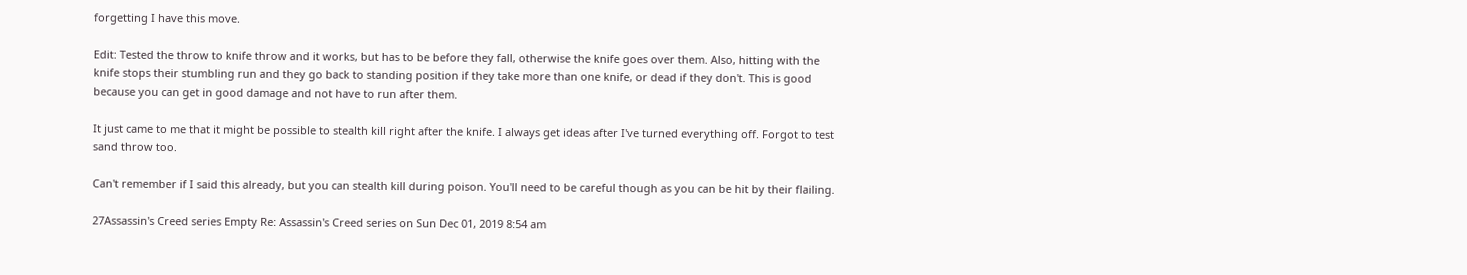forgetting I have this move.

Edit: Tested the throw to knife throw and it works, but has to be before they fall, otherwise the knife goes over them. Also, hitting with the knife stops their stumbling run and they go back to standing position if they take more than one knife, or dead if they don't. This is good because you can get in good damage and not have to run after them.

It just came to me that it might be possible to stealth kill right after the knife. I always get ideas after I've turned everything off. Forgot to test sand throw too.

Can't remember if I said this already, but you can stealth kill during poison. You'll need to be careful though as you can be hit by their flailing.

27Assassin's Creed series Empty Re: Assassin's Creed series on Sun Dec 01, 2019 8:54 am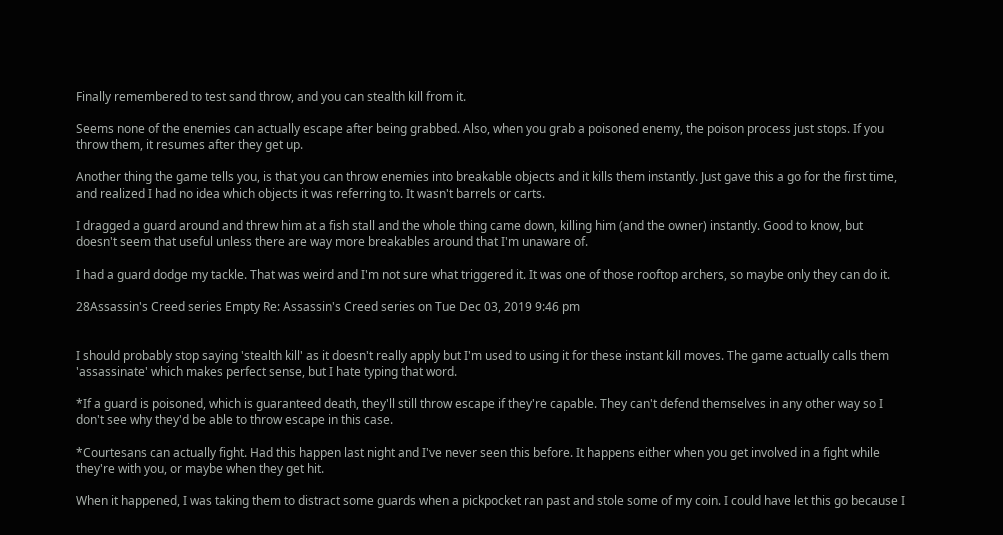Finally remembered to test sand throw, and you can stealth kill from it.

Seems none of the enemies can actually escape after being grabbed. Also, when you grab a poisoned enemy, the poison process just stops. If you throw them, it resumes after they get up.

Another thing the game tells you, is that you can throw enemies into breakable objects and it kills them instantly. Just gave this a go for the first time, and realized I had no idea which objects it was referring to. It wasn't barrels or carts.

I dragged a guard around and threw him at a fish stall and the whole thing came down, killing him (and the owner) instantly. Good to know, but doesn't seem that useful unless there are way more breakables around that I'm unaware of.

I had a guard dodge my tackle. That was weird and I'm not sure what triggered it. It was one of those rooftop archers, so maybe only they can do it.

28Assassin's Creed series Empty Re: Assassin's Creed series on Tue Dec 03, 2019 9:46 pm


I should probably stop saying 'stealth kill' as it doesn't really apply but I'm used to using it for these instant kill moves. The game actually calls them 'assassinate' which makes perfect sense, but I hate typing that word.

*If a guard is poisoned, which is guaranteed death, they'll still throw escape if they're capable. They can't defend themselves in any other way so I don't see why they'd be able to throw escape in this case.

*Courtesans can actually fight. Had this happen last night and I've never seen this before. It happens either when you get involved in a fight while they're with you, or maybe when they get hit.

When it happened, I was taking them to distract some guards when a pickpocket ran past and stole some of my coin. I could have let this go because I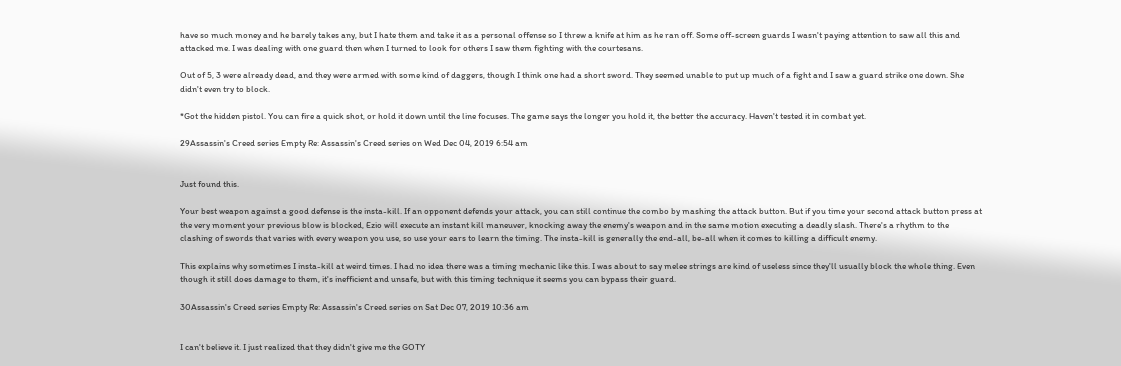have so much money and he barely takes any, but I hate them and take it as a personal offense so I threw a knife at him as he ran off. Some off-screen guards I wasn't paying attention to saw all this and attacked me. I was dealing with one guard then when I turned to look for others I saw them fighting with the courtesans.

Out of 5, 3 were already dead, and they were armed with some kind of daggers, though I think one had a short sword. They seemed unable to put up much of a fight and I saw a guard strike one down. She didn't even try to block.

*Got the hidden pistol. You can fire a quick shot, or hold it down until the line focuses. The game says the longer you hold it, the better the accuracy. Haven't tested it in combat yet.

29Assassin's Creed series Empty Re: Assassin's Creed series on Wed Dec 04, 2019 6:54 am


Just found this.

Your best weapon against a good defense is the insta-kill. If an opponent defends your attack, you can still continue the combo by mashing the attack button. But if you time your second attack button press at the very moment your previous blow is blocked, Ezio will execute an instant kill maneuver, knocking away the enemy's weapon and in the same motion executing a deadly slash. There's a rhythm to the clashing of swords that varies with every weapon you use, so use your ears to learn the timing. The insta-kill is generally the end-all, be-all when it comes to killing a difficult enemy.

This explains why sometimes I insta-kill at weird times. I had no idea there was a timing mechanic like this. I was about to say melee strings are kind of useless since they'll usually block the whole thing. Even though it still does damage to them, it's inefficient and unsafe, but with this timing technique it seems you can bypass their guard.

30Assassin's Creed series Empty Re: Assassin's Creed series on Sat Dec 07, 2019 10:36 am


I can't believe it. I just realized that they didn't give me the GOTY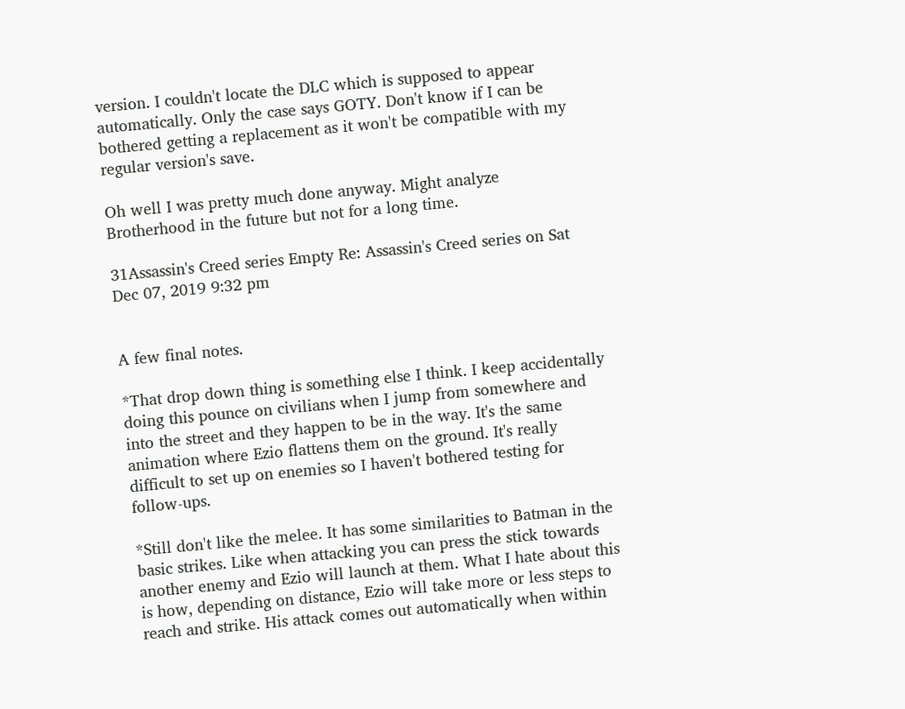version. I couldn't locate the DLC which is supposed to appear automatically. Only the case says GOTY. Don't know if I can be bothered getting a replacement as it won't be compatible with my regular version's save.

Oh well I was pretty much done anyway. Might analyze Brotherhood in the future but not for a long time.

31Assassin's Creed series Empty Re: Assassin's Creed series on Sat Dec 07, 2019 9:32 pm


A few final notes.

*That drop down thing is something else I think. I keep accidentally doing this pounce on civilians when I jump from somewhere and into the street and they happen to be in the way. It's the same animation where Ezio flattens them on the ground. It's really difficult to set up on enemies so I haven't bothered testing for follow-ups.

*Still don't like the melee. It has some similarities to Batman in the basic strikes. Like when attacking you can press the stick towards another enemy and Ezio will launch at them. What I hate about this is how, depending on distance, Ezio will take more or less steps to reach and strike. His attack comes out automatically when within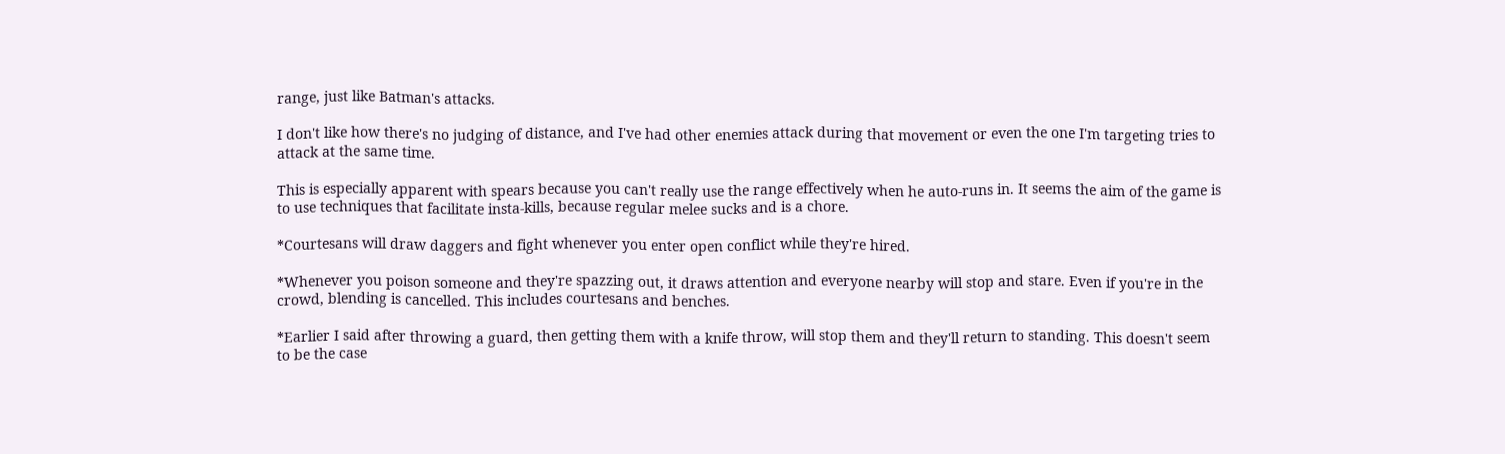range, just like Batman's attacks.

I don't like how there's no judging of distance, and I've had other enemies attack during that movement or even the one I'm targeting tries to attack at the same time.

This is especially apparent with spears because you can't really use the range effectively when he auto-runs in. It seems the aim of the game is to use techniques that facilitate insta-kills, because regular melee sucks and is a chore.

*Courtesans will draw daggers and fight whenever you enter open conflict while they're hired.

*Whenever you poison someone and they're spazzing out, it draws attention and everyone nearby will stop and stare. Even if you're in the crowd, blending is cancelled. This includes courtesans and benches.

*Earlier I said after throwing a guard, then getting them with a knife throw, will stop them and they'll return to standing. This doesn't seem to be the case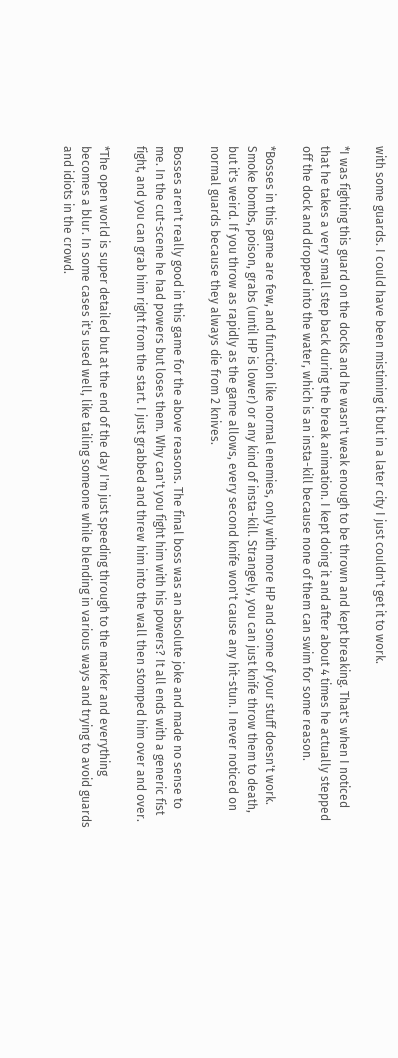with some guards. I could have been mistiming it but in a later city I just couldn't get it to work.

*I was fighting this guard on the docks and he wasn't weak enough to be thrown and kept breaking. That's when I noticed that he takes a very small step back during the break animation. I kept doing it and after about 4 times he actually stepped off the dock and dropped into the water, which is an insta-kill because none of them can swim for some reason.

*Bosses in this game are few, and function like normal enemies, only with more HP and some of your stuff doesn't work. Smoke bombs, poison, grabs (until HP is lower) or any kind of insta-kill. Strangely, you can just knife throw them to death, but it's weird. If you throw as rapidly as the game allows, every second knife won't cause any hit-stun. I never noticed on normal guards because they always die from 2 knives.

Bosses aren't really good in this game for the above reasons. The final boss was an absolute joke and made no sense to me. In the cut-scene he had powers but loses them. Why can't you fight him with his powers? It all ends with a generic fist fight, and you can grab him right from the start. I just grabbed and threw him into the wall then stomped him over and over.

*The open world is super detailed but at the end of the day I'm just speeding through to the marker and everything becomes a blur. In some cases it's used well, like tailing someone while blending in various ways and trying to avoid guards and idiots in the crowd.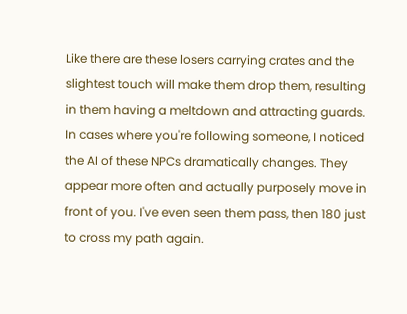Like there are these losers carrying crates and the slightest touch will make them drop them, resulting in them having a meltdown and attracting guards. In cases where you're following someone, I noticed the AI of these NPCs dramatically changes. They appear more often and actually purposely move in front of you. I've even seen them pass, then 180 just to cross my path again.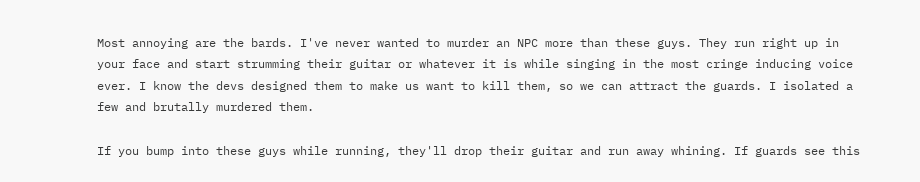Most annoying are the bards. I've never wanted to murder an NPC more than these guys. They run right up in your face and start strumming their guitar or whatever it is while singing in the most cringe inducing voice ever. I know the devs designed them to make us want to kill them, so we can attract the guards. I isolated a few and brutally murdered them.

If you bump into these guys while running, they'll drop their guitar and run away whining. If guards see this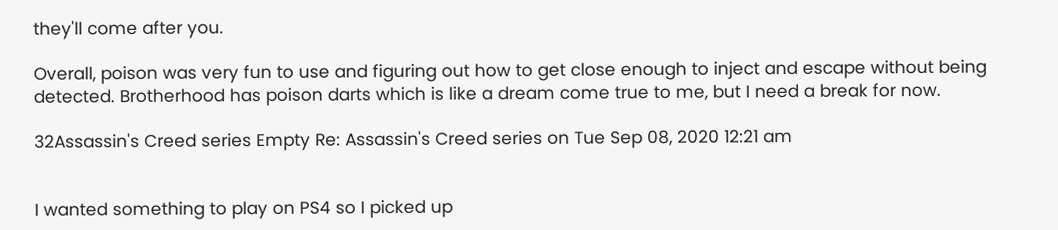they'll come after you.

Overall, poison was very fun to use and figuring out how to get close enough to inject and escape without being detected. Brotherhood has poison darts which is like a dream come true to me, but I need a break for now.

32Assassin's Creed series Empty Re: Assassin's Creed series on Tue Sep 08, 2020 12:21 am


I wanted something to play on PS4 so I picked up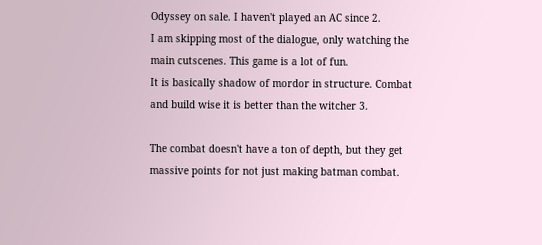Odyssey on sale. I haven't played an AC since 2.
I am skipping most of the dialogue, only watching the main cutscenes. This game is a lot of fun.
It is basically shadow of mordor in structure. Combat and build wise it is better than the witcher 3.

The combat doesn't have a ton of depth, but they get massive points for not just making batman combat.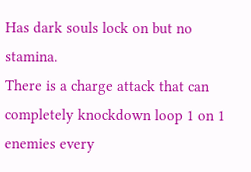Has dark souls lock on but no stamina.
There is a charge attack that can completely knockdown loop 1 on 1 enemies every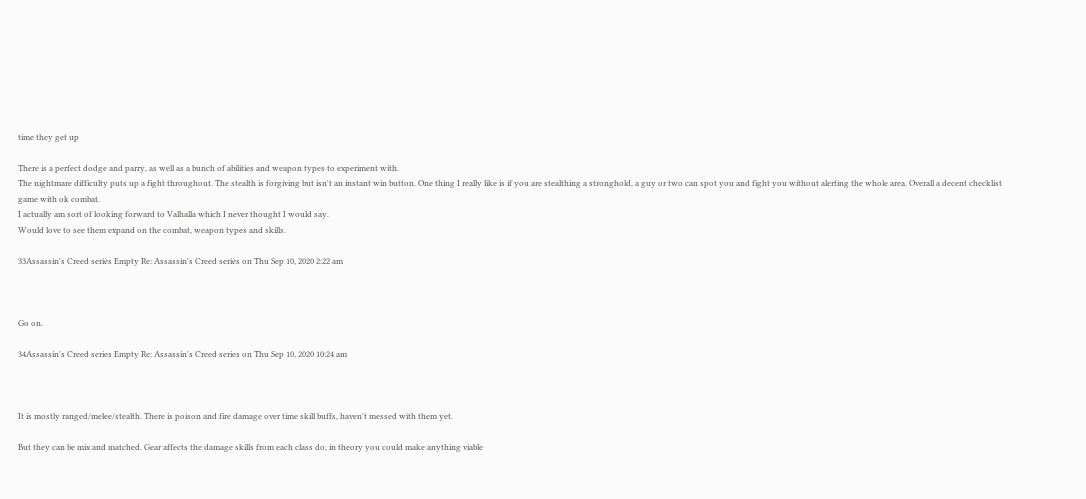time they get up

There is a perfect dodge and parry, as well as a bunch of abilities and weapon types to experiment with.
The nightmare difficulty puts up a fight throughout. The stealth is forgiving but isn't an instant win button. One thing I really like is if you are stealthing a stronghold, a guy or two can spot you and fight you without alerting the whole area. Overall a decent checklist game with ok combat.
I actually am sort of looking forward to Valhalla which I never thought I would say.
Would love to see them expand on the combat, weapon types and skills.

33Assassin's Creed series Empty Re: Assassin's Creed series on Thu Sep 10, 2020 2:22 am



Go on.

34Assassin's Creed series Empty Re: Assassin's Creed series on Thu Sep 10, 2020 10:24 am



It is mostly ranged/melee/stealth. There is poison and fire damage over time skill buffs, haven't messed with them yet.

But they can be mix and matched. Gear affects the damage skills from each class do, in theory you could make anything viable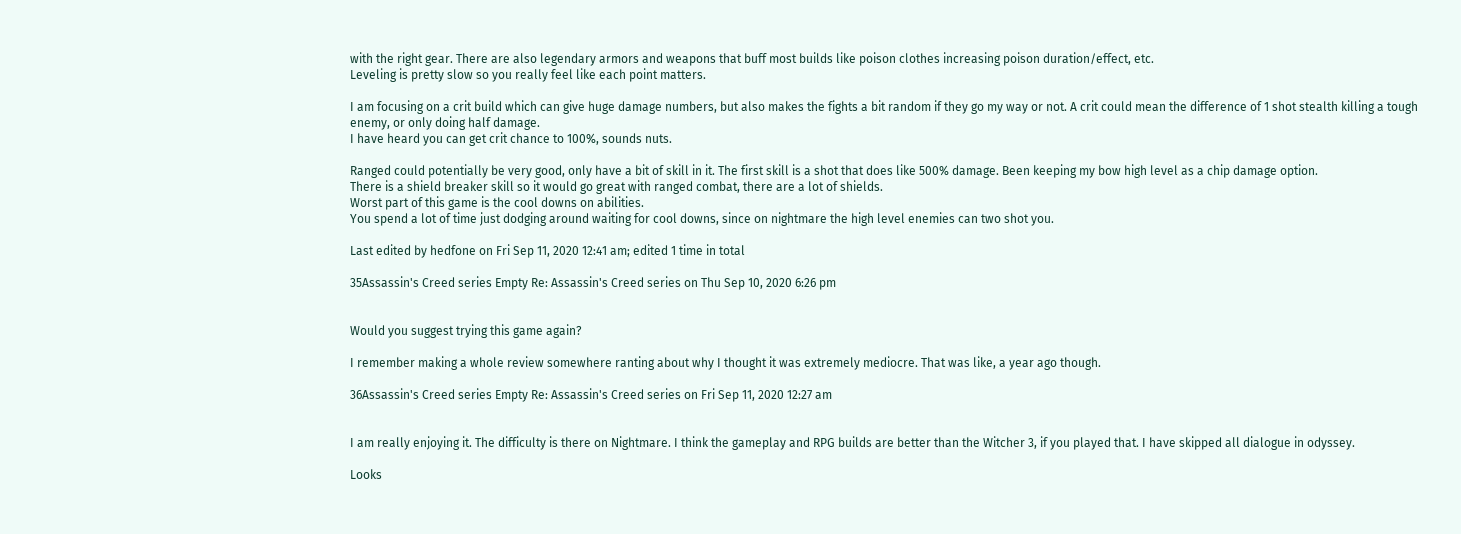with the right gear. There are also legendary armors and weapons that buff most builds like poison clothes increasing poison duration/effect, etc.
Leveling is pretty slow so you really feel like each point matters.

I am focusing on a crit build which can give huge damage numbers, but also makes the fights a bit random if they go my way or not. A crit could mean the difference of 1 shot stealth killing a tough enemy, or only doing half damage.
I have heard you can get crit chance to 100%, sounds nuts.

Ranged could potentially be very good, only have a bit of skill in it. The first skill is a shot that does like 500% damage. Been keeping my bow high level as a chip damage option.
There is a shield breaker skill so it would go great with ranged combat, there are a lot of shields.
Worst part of this game is the cool downs on abilities.
You spend a lot of time just dodging around waiting for cool downs, since on nightmare the high level enemies can two shot you.

Last edited by hedfone on Fri Sep 11, 2020 12:41 am; edited 1 time in total

35Assassin's Creed series Empty Re: Assassin's Creed series on Thu Sep 10, 2020 6:26 pm


Would you suggest trying this game again?

I remember making a whole review somewhere ranting about why I thought it was extremely mediocre. That was like, a year ago though.

36Assassin's Creed series Empty Re: Assassin's Creed series on Fri Sep 11, 2020 12:27 am


I am really enjoying it. The difficulty is there on Nightmare. I think the gameplay and RPG builds are better than the Witcher 3, if you played that. I have skipped all dialogue in odyssey.

Looks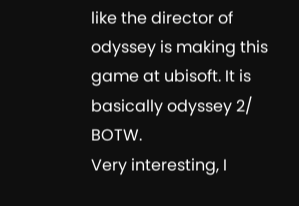like the director of odyssey is making this game at ubisoft. It is basically odyssey 2/ BOTW.
Very interesting, I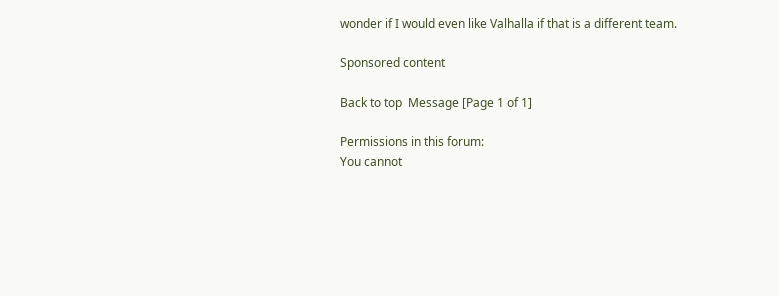wonder if I would even like Valhalla if that is a different team.

Sponsored content

Back to top  Message [Page 1 of 1]

Permissions in this forum:
You cannot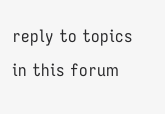reply to topics in this forum